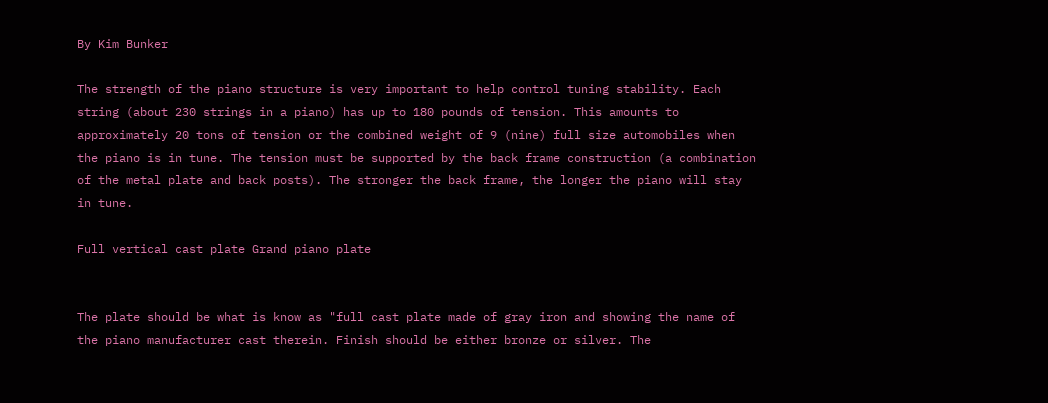By Kim Bunker

The strength of the piano structure is very important to help control tuning stability. Each string (about 230 strings in a piano) has up to 180 pounds of tension. This amounts to approximately 20 tons of tension or the combined weight of 9 (nine) full size automobiles when the piano is in tune. The tension must be supported by the back frame construction (a combination of the metal plate and back posts). The stronger the back frame, the longer the piano will stay in tune.

Full vertical cast plate Grand piano plate


The plate should be what is know as "full cast plate made of gray iron and showing the name of the piano manufacturer cast therein. Finish should be either bronze or silver. The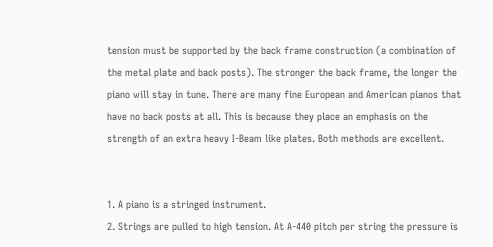tension must be supported by the back frame construction (a combination of the metal plate and back posts). The stronger the back frame, the longer the piano will stay in tune. There are many fine European and American pianos that have no back posts at all. This is because they place an emphasis on the strength of an extra heavy I-Beam like plates. Both methods are excellent.


1. A piano is a stringed instrument.
2. Strings are pulled to high tension. At A-440 pitch per string the pressure is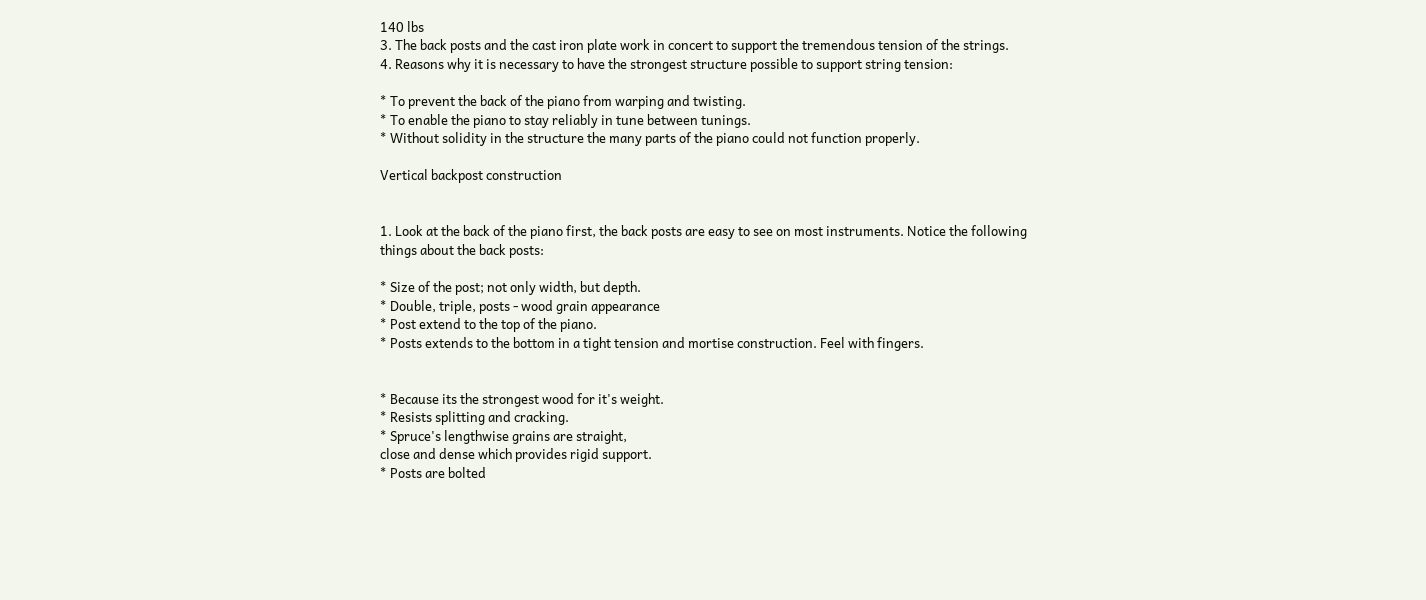140 lbs
3. The back posts and the cast iron plate work in concert to support the tremendous tension of the strings.
4. Reasons why it is necessary to have the strongest structure possible to support string tension:

* To prevent the back of the piano from warping and twisting.
* To enable the piano to stay reliably in tune between tunings.
* Without solidity in the structure the many parts of the piano could not function properly.

Vertical backpost construction


1. Look at the back of the piano first, the back posts are easy to see on most instruments. Notice the following things about the back posts:

* Size of the post; not only width, but depth.
* Double, triple, posts - wood grain appearance
* Post extend to the top of the piano.
* Posts extends to the bottom in a tight tension and mortise construction. Feel with fingers.


* Because its the strongest wood for it's weight.
* Resists splitting and cracking.
* Spruce's lengthwise grains are straight,
close and dense which provides rigid support.
* Posts are bolted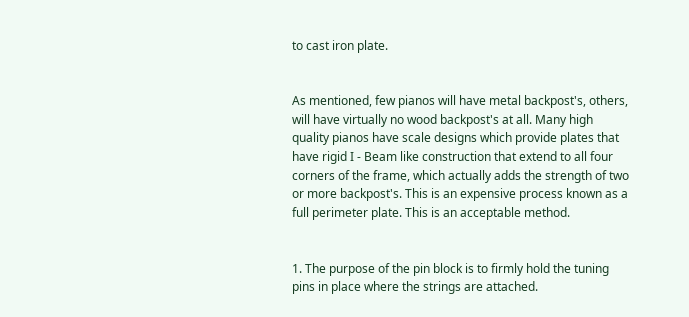to cast iron plate.


As mentioned, few pianos will have metal backpost's, others, will have virtually no wood backpost's at all. Many high quality pianos have scale designs which provide plates that have rigid I - Beam like construction that extend to all four corners of the frame, which actually adds the strength of two or more backpost's. This is an expensive process known as a full perimeter plate. This is an acceptable method.


1. The purpose of the pin block is to firmly hold the tuning pins in place where the strings are attached.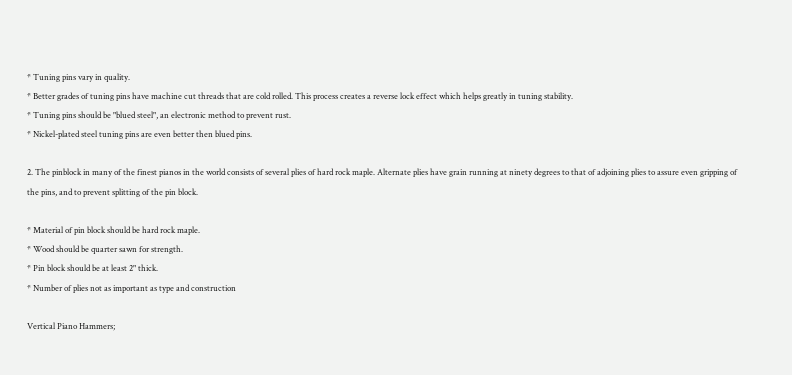* Tuning pins vary in quality.
* Better grades of tuning pins have machine cut threads that are cold rolled. This process creates a reverse lock effect which helps greatly in tuning stability.
* Tuning pins should be "blued steel", an electronic method to prevent rust.
* Nickel-plated steel tuning pins are even better then blued pins.

2. The pinblock in many of the finest pianos in the world consists of several plies of hard rock maple. Alternate plies have grain running at ninety degrees to that of adjoining plies to assure even gripping of the pins, and to prevent splitting of the pin block.

* Material of pin block should be hard rock maple.
* Wood should be quarter sawn for strength.
* Pin block should be at least 2" thick.
* Number of plies not as important as type and construction

Vertical Piano Hammers;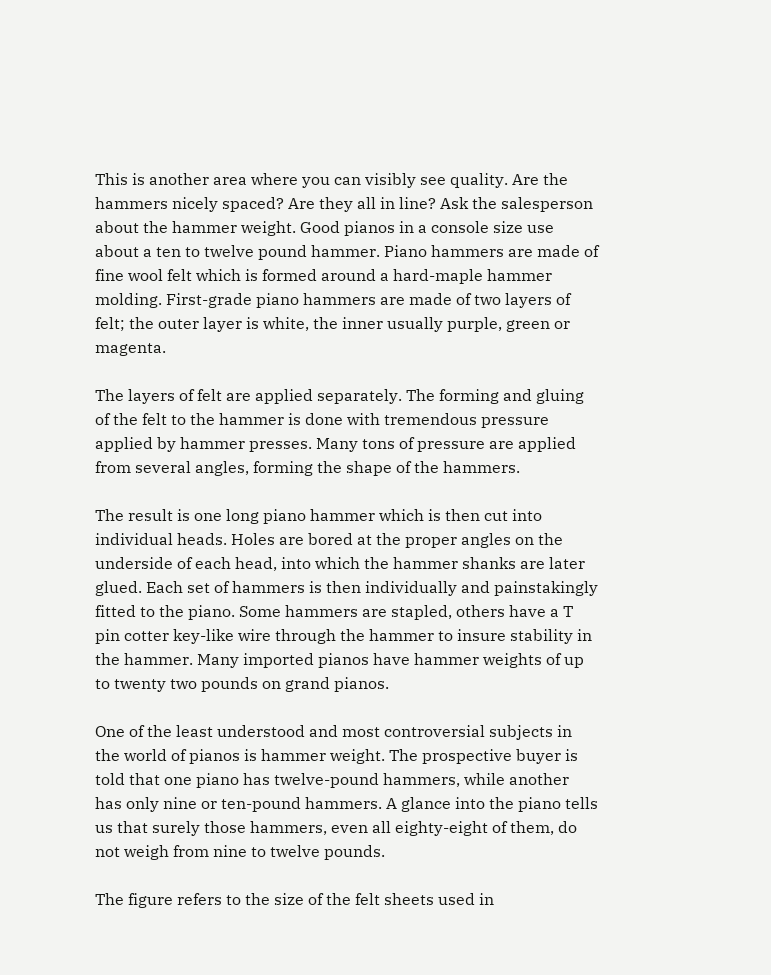This is another area where you can visibly see quality. Are the hammers nicely spaced? Are they all in line? Ask the salesperson about the hammer weight. Good pianos in a console size use about a ten to twelve pound hammer. Piano hammers are made of fine wool felt which is formed around a hard-maple hammer molding. First-grade piano hammers are made of two layers of felt; the outer layer is white, the inner usually purple, green or magenta.

The layers of felt are applied separately. The forming and gluing of the felt to the hammer is done with tremendous pressure applied by hammer presses. Many tons of pressure are applied from several angles, forming the shape of the hammers.

The result is one long piano hammer which is then cut into individual heads. Holes are bored at the proper angles on the underside of each head, into which the hammer shanks are later glued. Each set of hammers is then individually and painstakingly fitted to the piano. Some hammers are stapled, others have a T pin cotter key-like wire through the hammer to insure stability in the hammer. Many imported pianos have hammer weights of up to twenty two pounds on grand pianos.

One of the least understood and most controversial subjects in the world of pianos is hammer weight. The prospective buyer is told that one piano has twelve-pound hammers, while another has only nine or ten-pound hammers. A glance into the piano tells us that surely those hammers, even all eighty-eight of them, do not weigh from nine to twelve pounds.

The figure refers to the size of the felt sheets used in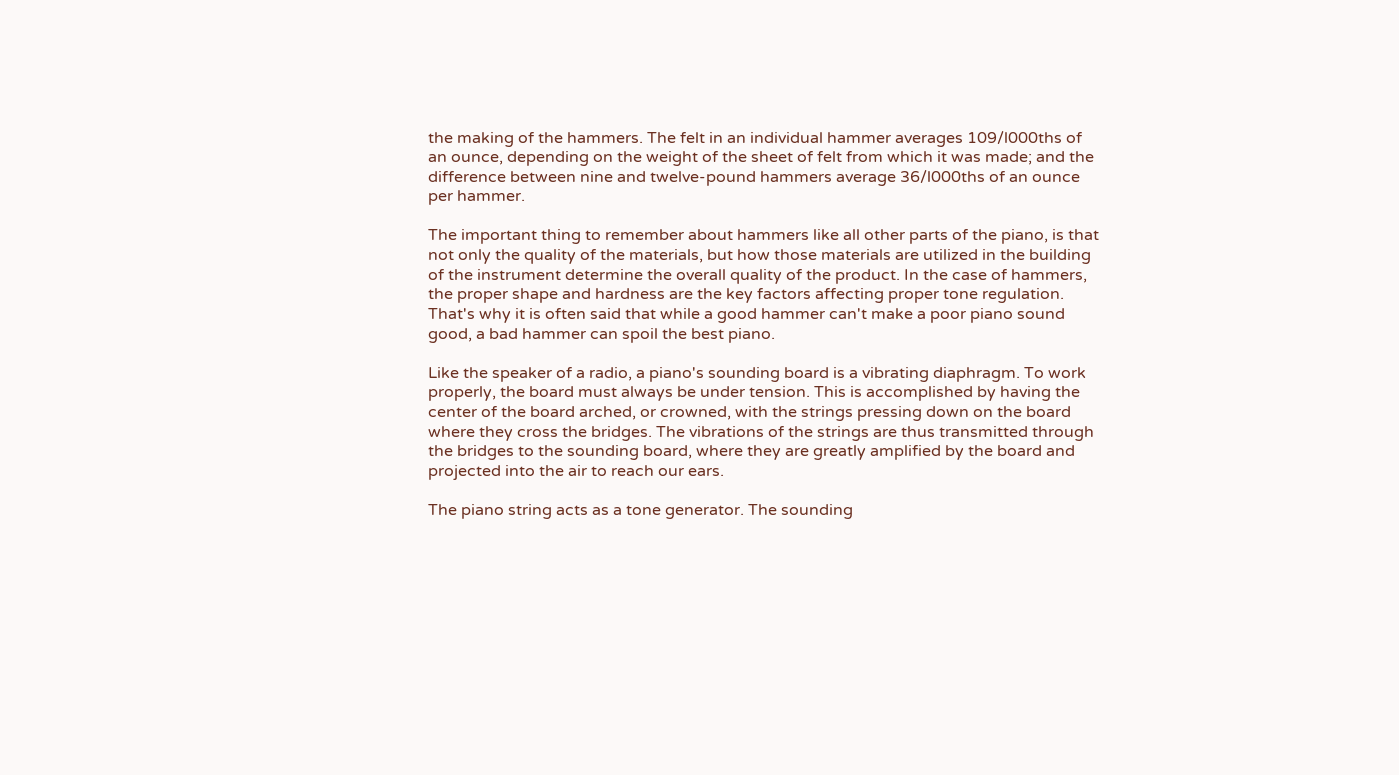the making of the hammers. The felt in an individual hammer averages 109/l000ths of an ounce, depending on the weight of the sheet of felt from which it was made; and the difference between nine and twelve-pound hammers average 36/l000ths of an ounce per hammer.

The important thing to remember about hammers like all other parts of the piano, is that not only the quality of the materials, but how those materials are utilized in the building of the instrument determine the overall quality of the product. In the case of hammers, the proper shape and hardness are the key factors affecting proper tone regulation. That's why it is often said that while a good hammer can't make a poor piano sound good, a bad hammer can spoil the best piano.

Like the speaker of a radio, a piano's sounding board is a vibrating diaphragm. To work properly, the board must always be under tension. This is accomplished by having the center of the board arched, or crowned, with the strings pressing down on the board where they cross the bridges. The vibrations of the strings are thus transmitted through the bridges to the sounding board, where they are greatly amplified by the board and projected into the air to reach our ears.

The piano string acts as a tone generator. The sounding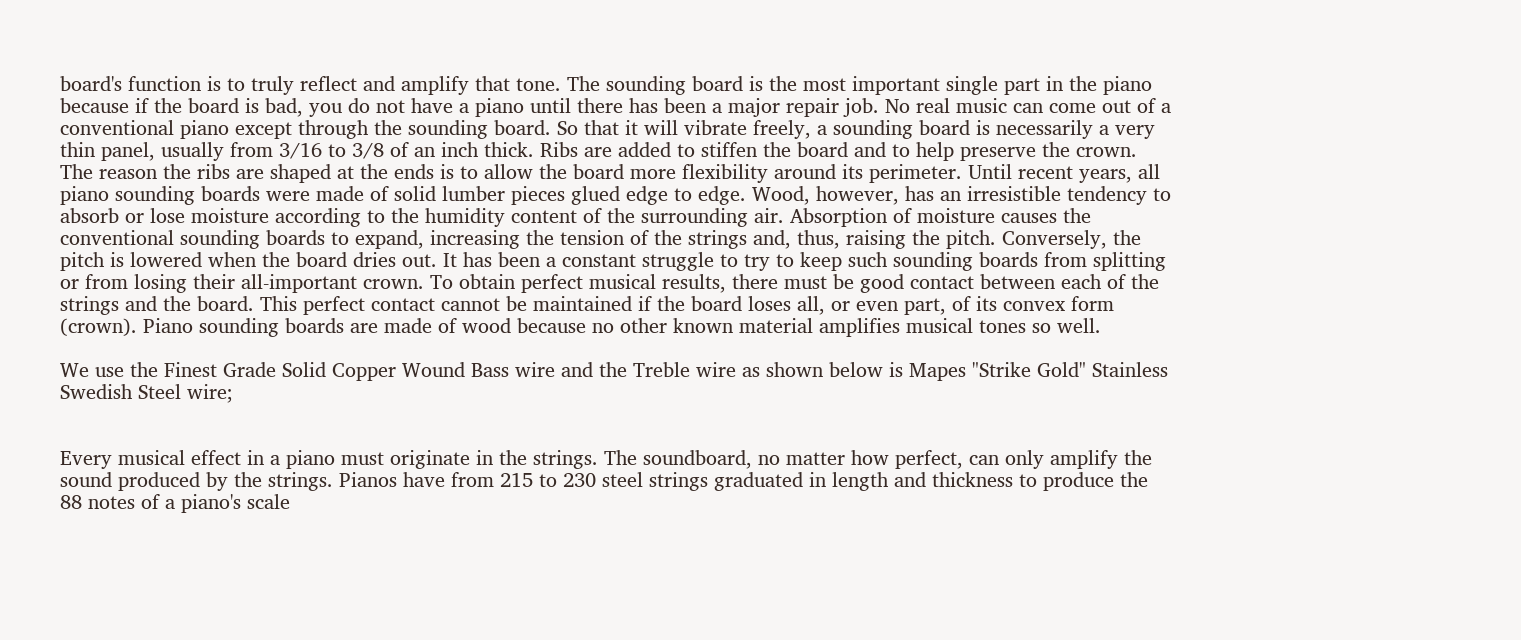board's function is to truly reflect and amplify that tone. The sounding board is the most important single part in the piano because if the board is bad, you do not have a piano until there has been a major repair job. No real music can come out of a conventional piano except through the sounding board. So that it will vibrate freely, a sounding board is necessarily a very thin panel, usually from 3/16 to 3/8 of an inch thick. Ribs are added to stiffen the board and to help preserve the crown. The reason the ribs are shaped at the ends is to allow the board more flexibility around its perimeter. Until recent years, all piano sounding boards were made of solid lumber pieces glued edge to edge. Wood, however, has an irresistible tendency to absorb or lose moisture according to the humidity content of the surrounding air. Absorption of moisture causes the conventional sounding boards to expand, increasing the tension of the strings and, thus, raising the pitch. Conversely, the pitch is lowered when the board dries out. It has been a constant struggle to try to keep such sounding boards from splitting or from losing their all-important crown. To obtain perfect musical results, there must be good contact between each of the strings and the board. This perfect contact cannot be maintained if the board loses all, or even part, of its convex form (crown). Piano sounding boards are made of wood because no other known material amplifies musical tones so well.

We use the Finest Grade Solid Copper Wound Bass wire and the Treble wire as shown below is Mapes "Strike Gold" Stainless Swedish Steel wire;


Every musical effect in a piano must originate in the strings. The soundboard, no matter how perfect, can only amplify the sound produced by the strings. Pianos have from 215 to 230 steel strings graduated in length and thickness to produce the 88 notes of a piano's scale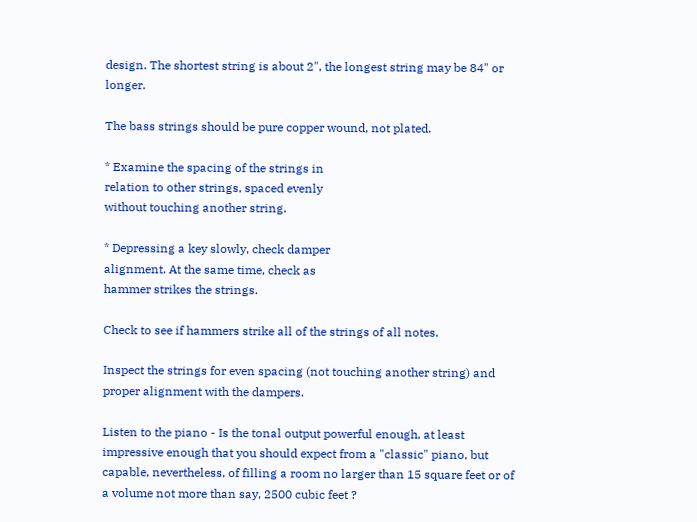design. The shortest string is about 2", the longest string may be 84" or longer.

The bass strings should be pure copper wound, not plated.

* Examine the spacing of the strings in
relation to other strings, spaced evenly
without touching another string.

* Depressing a key slowly, check damper
alignment. At the same time, check as
hammer strikes the strings.

Check to see if hammers strike all of the strings of all notes.

Inspect the strings for even spacing (not touching another string) and proper alignment with the dampers.

Listen to the piano - Is the tonal output powerful enough, at least impressive enough that you should expect from a "classic" piano, but
capable, nevertheless, of filling a room no larger than 15 square feet or of a volume not more than say, 2500 cubic feet ?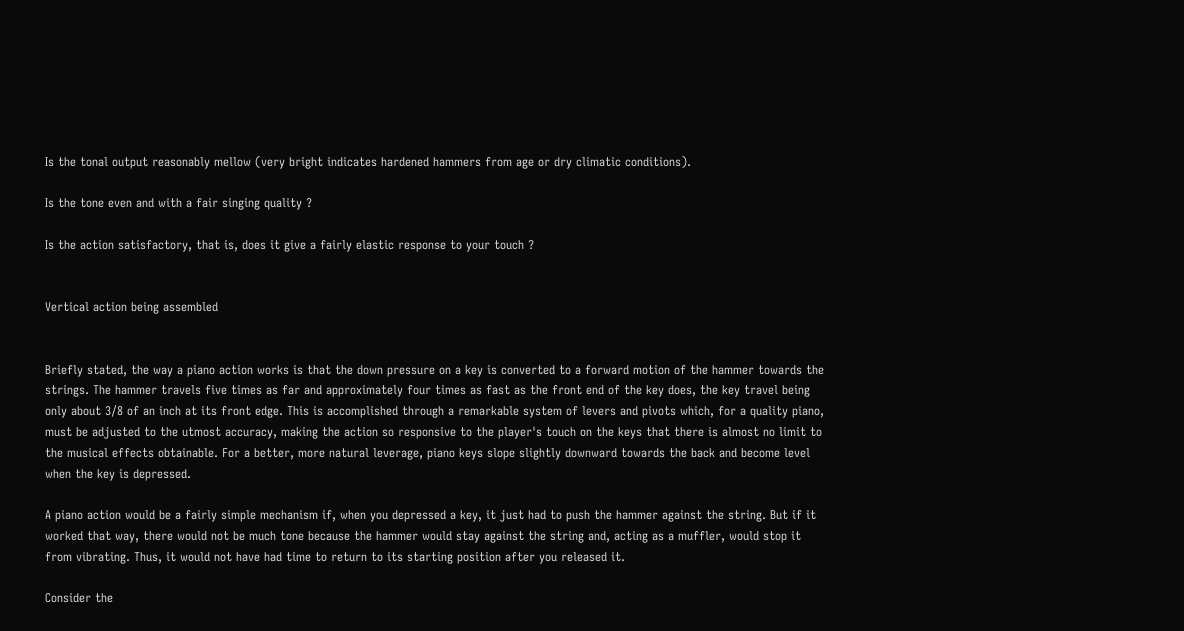Is the tonal output reasonably mellow (very bright indicates hardened hammers from age or dry climatic conditions).

Is the tone even and with a fair singing quality ?

Is the action satisfactory, that is, does it give a fairly elastic response to your touch ?


Vertical action being assembled


Briefly stated, the way a piano action works is that the down pressure on a key is converted to a forward motion of the hammer towards the strings. The hammer travels five times as far and approximately four times as fast as the front end of the key does, the key travel being only about 3/8 of an inch at its front edge. This is accomplished through a remarkable system of levers and pivots which, for a quality piano, must be adjusted to the utmost accuracy, making the action so responsive to the player's touch on the keys that there is almost no limit to the musical effects obtainable. For a better, more natural leverage, piano keys slope slightly downward towards the back and become level when the key is depressed.

A piano action would be a fairly simple mechanism if, when you depressed a key, it just had to push the hammer against the string. But if it worked that way, there would not be much tone because the hammer would stay against the string and, acting as a muffler, would stop it from vibrating. Thus, it would not have had time to return to its starting position after you released it.

Consider the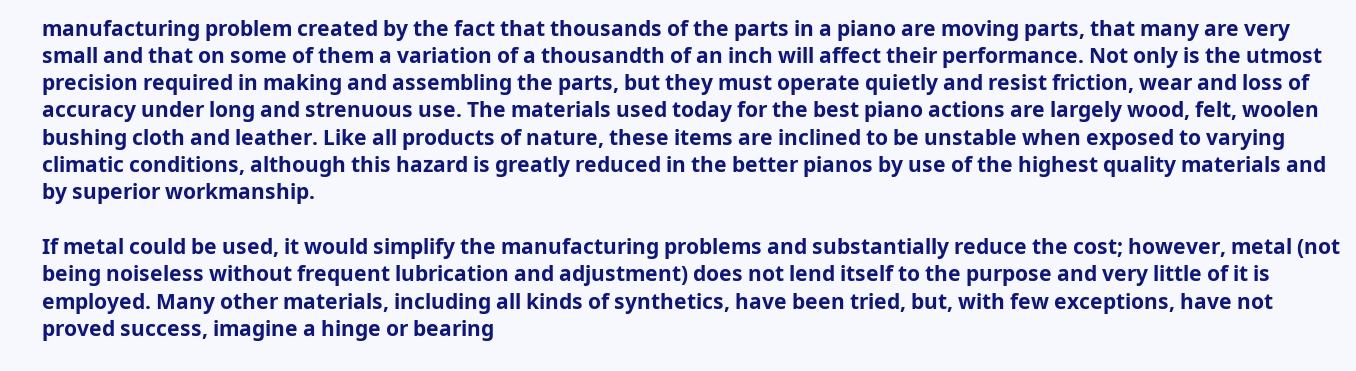manufacturing problem created by the fact that thousands of the parts in a piano are moving parts, that many are very small and that on some of them a variation of a thousandth of an inch will affect their performance. Not only is the utmost precision required in making and assembling the parts, but they must operate quietly and resist friction, wear and loss of accuracy under long and strenuous use. The materials used today for the best piano actions are largely wood, felt, woolen bushing cloth and leather. Like all products of nature, these items are inclined to be unstable when exposed to varying climatic conditions, although this hazard is greatly reduced in the better pianos by use of the highest quality materials and by superior workmanship.

If metal could be used, it would simplify the manufacturing problems and substantially reduce the cost; however, metal (not being noiseless without frequent lubrication and adjustment) does not lend itself to the purpose and very little of it is employed. Many other materials, including all kinds of synthetics, have been tried, but, with few exceptions, have not proved success, imagine a hinge or bearing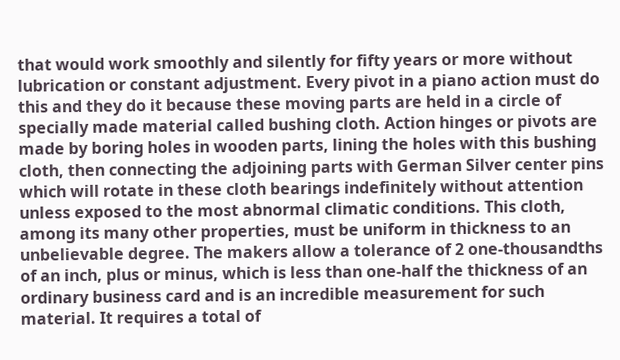that would work smoothly and silently for fifty years or more without lubrication or constant adjustment. Every pivot in a piano action must do this and they do it because these moving parts are held in a circle of specially made material called bushing cloth. Action hinges or pivots are made by boring holes in wooden parts, lining the holes with this bushing cloth, then connecting the adjoining parts with German Silver center pins which will rotate in these cloth bearings indefinitely without attention unless exposed to the most abnormal climatic conditions. This cloth, among its many other properties, must be uniform in thickness to an unbelievable degree. The makers allow a tolerance of 2 one-thousandths of an inch, plus or minus, which is less than one-half the thickness of an ordinary business card and is an incredible measurement for such material. It requires a total of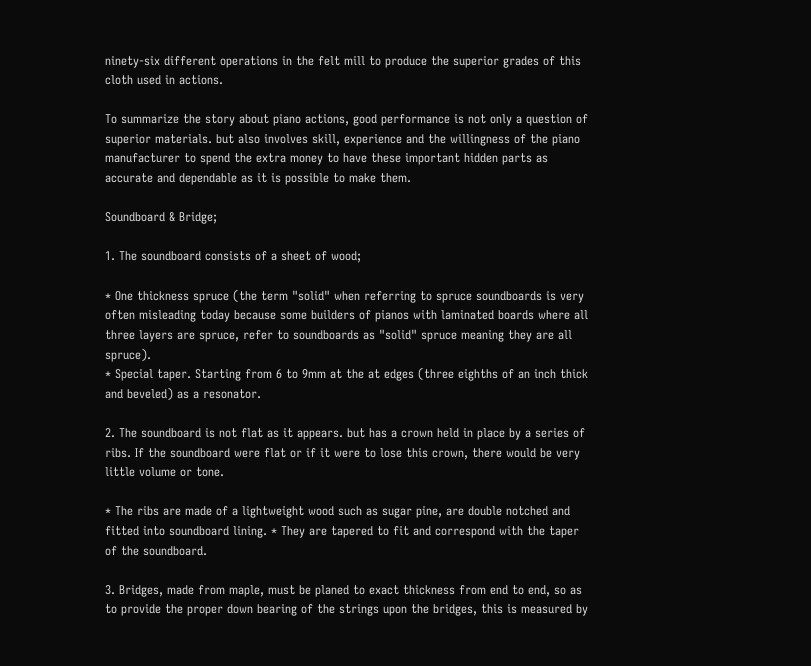ninety-six different operations in the felt mill to produce the superior grades of this cloth used in actions.

To summarize the story about piano actions, good performance is not only a question of superior materials. but also involves skill, experience and the willingness of the piano manufacturer to spend the extra money to have these important hidden parts as accurate and dependable as it is possible to make them.

Soundboard & Bridge;

1. The soundboard consists of a sheet of wood;

* One thickness spruce (the term "solid" when referring to spruce soundboards is very often misleading today because some builders of pianos with laminated boards where all three layers are spruce, refer to soundboards as "solid" spruce meaning they are all spruce).
* Special taper. Starting from 6 to 9mm at the at edges (three eighths of an inch thick and beveled) as a resonator.

2. The soundboard is not flat as it appears. but has a crown held in place by a series of ribs. If the soundboard were flat or if it were to lose this crown, there would be very little volume or tone.

* The ribs are made of a lightweight wood such as sugar pine, are double notched and fitted into soundboard lining. * They are tapered to fit and correspond with the taper of the soundboard.

3. Bridges, made from maple, must be planed to exact thickness from end to end, so as to provide the proper down bearing of the strings upon the bridges, this is measured by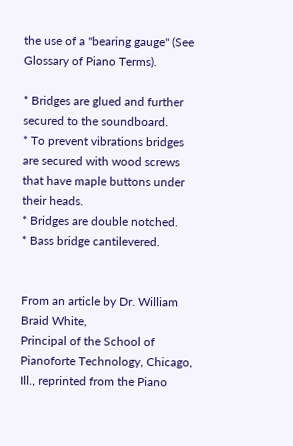the use of a "bearing gauge" (See Glossary of Piano Terms).

* Bridges are glued and further secured to the soundboard.
* To prevent vibrations bridges are secured with wood screws that have maple buttons under their heads.
* Bridges are double notched.
* Bass bridge cantilevered.


From an article by Dr. William Braid White,
Principal of the School of Pianoforte Technology, Chicago, Ill., reprinted from the Piano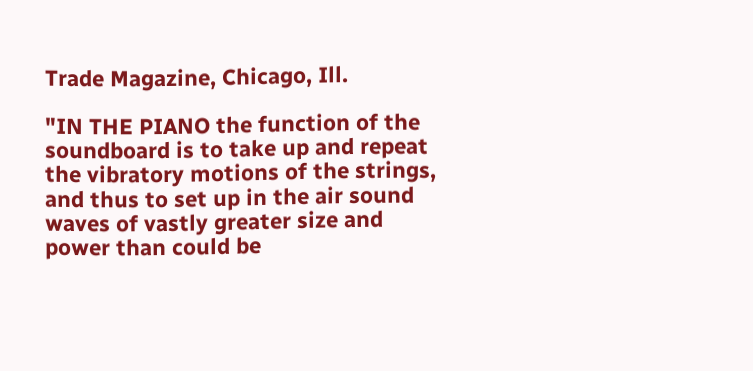Trade Magazine, Chicago, Ill.

"IN THE PIANO the function of the soundboard is to take up and repeat the vibratory motions of the strings, and thus to set up in the air sound waves of vastly greater size and power than could be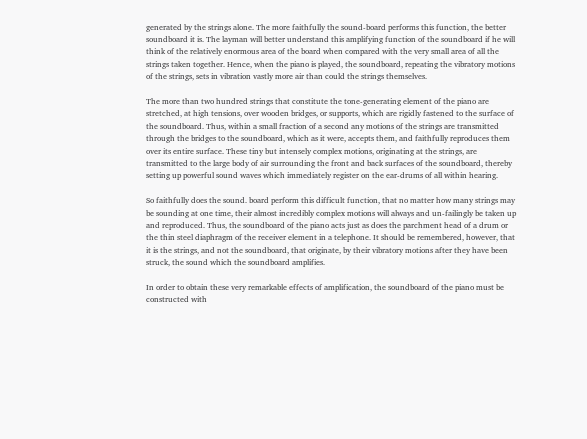generated by the strings alone. The more faithfully the sound-board performs this function, the better soundboard it is. The layman will better understand this amplifying function of the soundboard if he will think of the relatively enormous area of the board when compared with the very small area of all the strings taken together. Hence, when the piano is played, the soundboard, repeating the vibratory motions of the strings, sets in vibration vastly more air than could the strings themselves.

The more than two hundred strings that constitute the tone-generating element of the piano are stretched, at high tensions, over wooden bridges, or supports, which are rigidly fastened to the surface of the soundboard. Thus, within a small fraction of a second any motions of the strings are transmitted through the bridges to the soundboard, which as it were, accepts them, and faithfully reproduces them over its entire surface. These tiny but intensely complex motions, originating at the strings, are transmitted to the large body of air surrounding the front and back surfaces of the soundboard, thereby setting up powerful sound waves which immediately register on the ear-drums of all within hearing.

So faithfully does the sound. board perform this difficult function, that no matter how many strings may be sounding at one time, their almost incredibly complex motions will always and un-failingly be taken up and reproduced. Thus, the soundboard of the piano acts just as does the parchment head of a drum or the thin steel diaphragm of the receiver element in a telephone. It should be remembered, however, that it is the strings, and not the soundboard, that originate, by their vibratory motions after they have been struck, the sound which the soundboard amplifies.

In order to obtain these very remarkable effects of amplification, the soundboard of the piano must be constructed with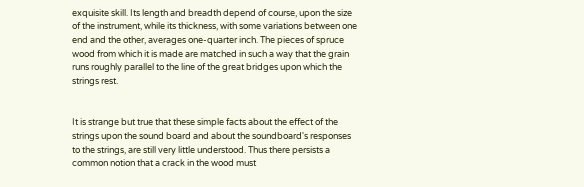exquisite skill. Its length and breadth depend of course, upon the size of the instrument, while its thickness, with some variations between one end and the other, averages one-quarter inch. The pieces of spruce wood from which it is made are matched in such a way that the grain runs roughly parallel to the line of the great bridges upon which the strings rest.


It is strange but true that these simple facts about the effect of the strings upon the sound board and about the soundboard's responses to the strings, are still very little understood. Thus there persists a common notion that a crack in the wood must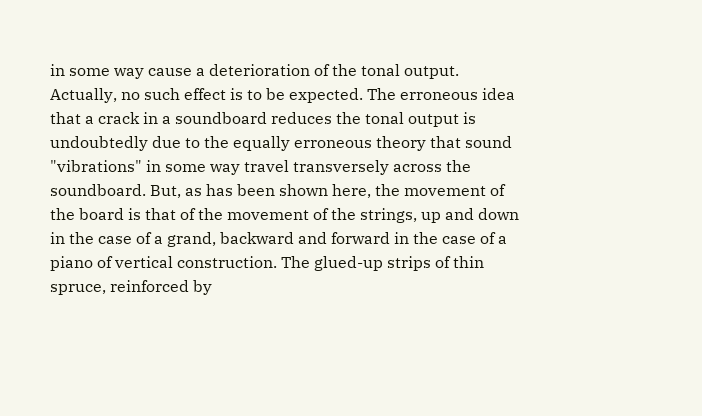in some way cause a deterioration of the tonal output. Actually, no such effect is to be expected. The erroneous idea that a crack in a soundboard reduces the tonal output is undoubtedly due to the equally erroneous theory that sound "vibrations" in some way travel transversely across the soundboard. But, as has been shown here, the movement of the board is that of the movement of the strings, up and down in the case of a grand, backward and forward in the case of a piano of vertical construction. The glued-up strips of thin spruce, reinforced by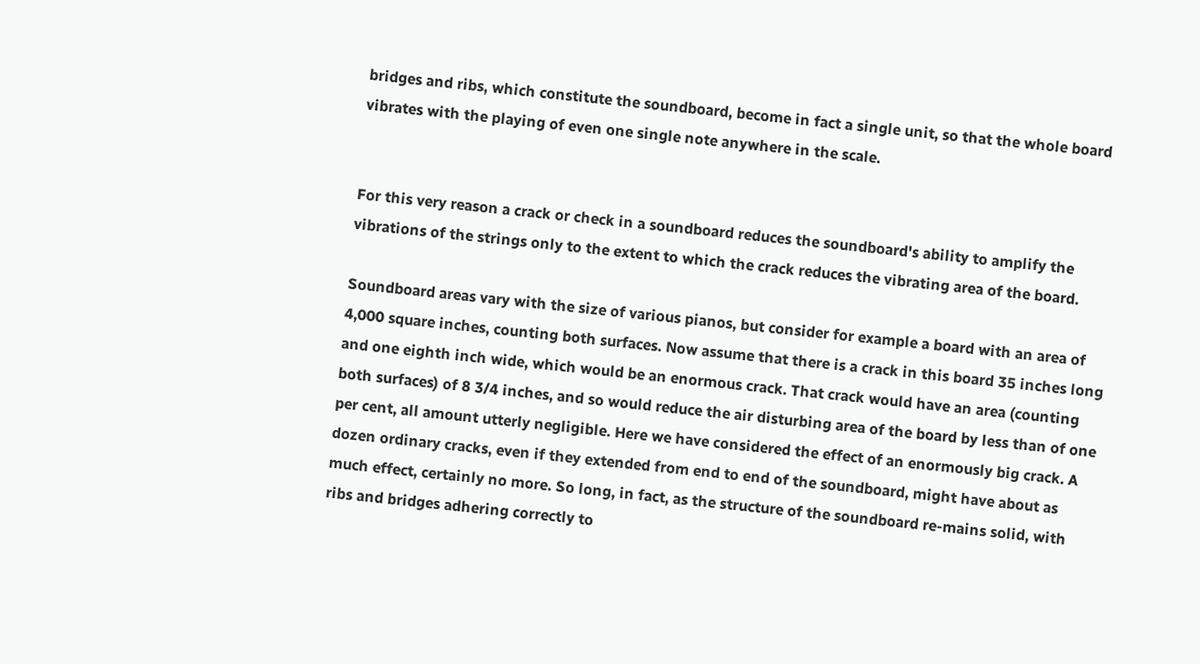bridges and ribs, which constitute the soundboard, become in fact a single unit, so that the whole board vibrates with the playing of even one single note anywhere in the scale.


For this very reason a crack or check in a soundboard reduces the soundboard's ability to amplify the vibrations of the strings only to the extent to which the crack reduces the vibrating area of the board.

Soundboard areas vary with the size of various pianos, but consider for example a board with an area of 4,000 square inches, counting both surfaces. Now assume that there is a crack in this board 35 inches long and one eighth inch wide, which would be an enormous crack. That crack would have an area (counting both surfaces) of 8 3/4 inches, and so would reduce the air disturbing area of the board by less than of one per cent, all amount utterly negligible. Here we have considered the effect of an enormously big crack. A dozen ordinary cracks, even if they extended from end to end of the soundboard, might have about as much effect, certainly no more. So long, in fact, as the structure of the soundboard re-mains solid, with ribs and bridges adhering correctly to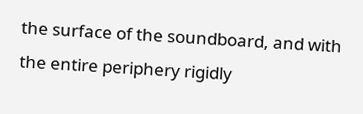the surface of the soundboard, and with the entire periphery rigidly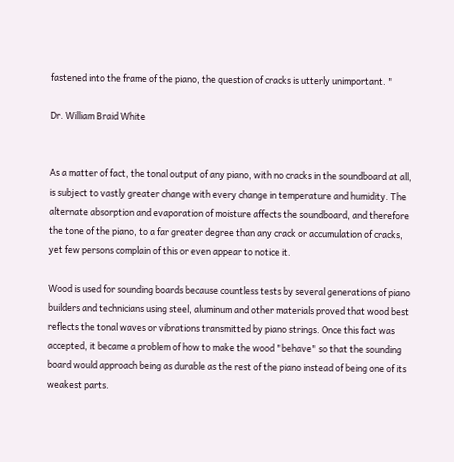fastened into the frame of the piano, the question of cracks is utterly unimportant. "

Dr. William Braid White


As a matter of fact, the tonal output of any piano, with no cracks in the soundboard at all, is subject to vastly greater change with every change in temperature and humidity. The alternate absorption and evaporation of moisture affects the soundboard, and therefore the tone of the piano, to a far greater degree than any crack or accumulation of cracks, yet few persons complain of this or even appear to notice it.

Wood is used for sounding boards because countless tests by several generations of piano builders and technicians using steel, aluminum and other materials proved that wood best reflects the tonal waves or vibrations transmitted by piano strings. Once this fact was accepted, it became a problem of how to make the wood "behave" so that the sounding board would approach being as durable as the rest of the piano instead of being one of its weakest parts.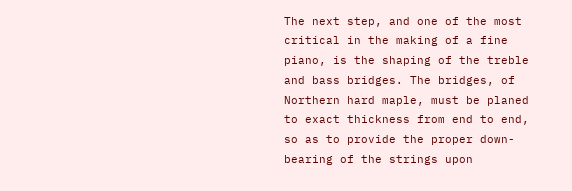The next step, and one of the most critical in the making of a fine piano, is the shaping of the treble and bass bridges. The bridges, of Northern hard maple, must be planed to exact thickness from end to end, so as to provide the proper down-bearing of the strings upon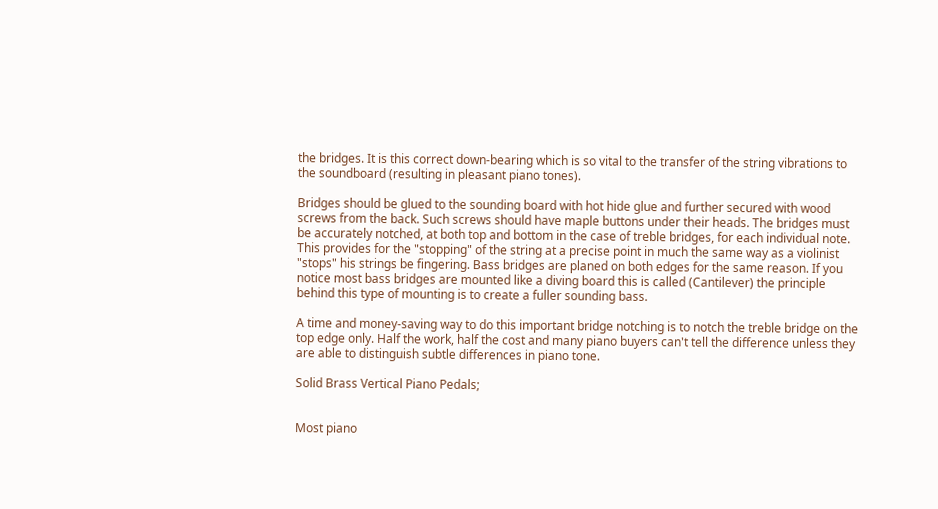the bridges. It is this correct down-bearing which is so vital to the transfer of the string vibrations to the soundboard (resulting in pleasant piano tones).

Bridges should be glued to the sounding board with hot hide glue and further secured with wood screws from the back. Such screws should have maple buttons under their heads. The bridges must be accurately notched, at both top and bottom in the case of treble bridges, for each individual note. This provides for the "stopping" of the string at a precise point in much the same way as a violinist "stops" his strings be fingering. Bass bridges are planed on both edges for the same reason. If you notice most bass bridges are mounted like a diving board this is called (Cantilever) the principle behind this type of mounting is to create a fuller sounding bass.

A time and money-saving way to do this important bridge notching is to notch the treble bridge on the top edge only. Half the work, half the cost and many piano buyers can't tell the difference unless they are able to distinguish subtle differences in piano tone.

Solid Brass Vertical Piano Pedals;


Most piano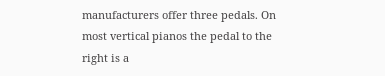manufacturers offer three pedals. On most vertical pianos the pedal to the right is a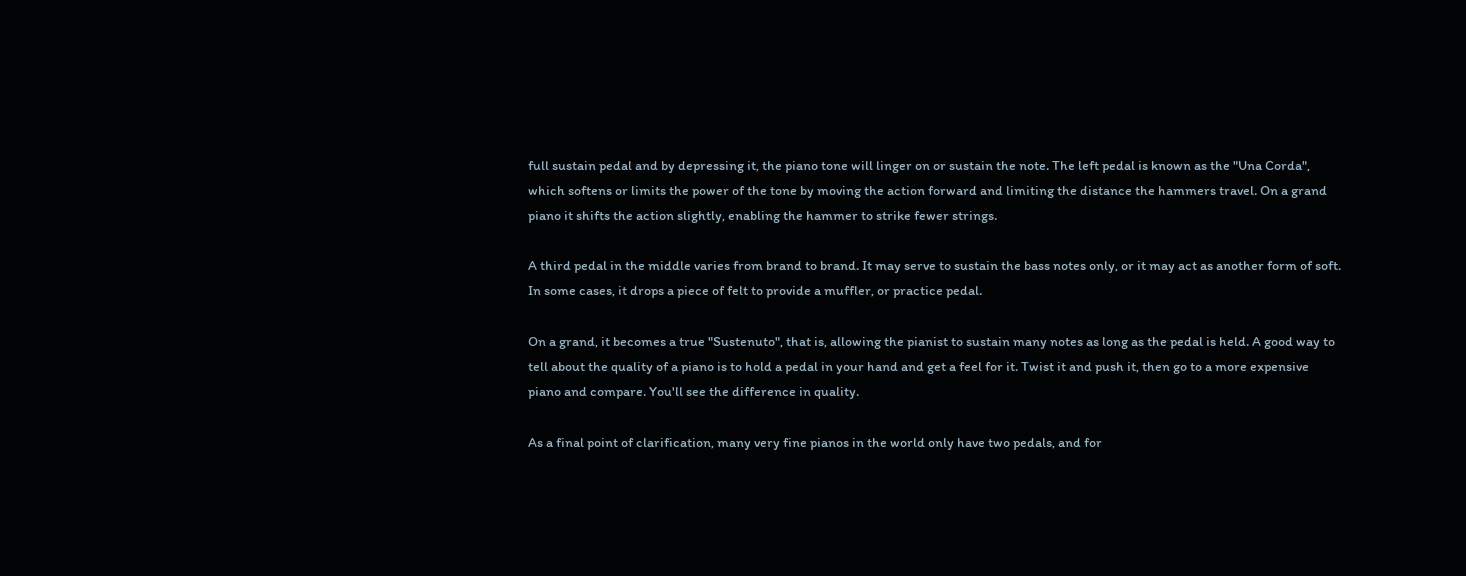full sustain pedal and by depressing it, the piano tone will linger on or sustain the note. The left pedal is known as the "Una Corda", which softens or limits the power of the tone by moving the action forward and limiting the distance the hammers travel. On a grand piano it shifts the action slightly, enabling the hammer to strike fewer strings.

A third pedal in the middle varies from brand to brand. It may serve to sustain the bass notes only, or it may act as another form of soft. In some cases, it drops a piece of felt to provide a muffler, or practice pedal.

On a grand, it becomes a true "Sustenuto", that is, allowing the pianist to sustain many notes as long as the pedal is held. A good way to tell about the quality of a piano is to hold a pedal in your hand and get a feel for it. Twist it and push it, then go to a more expensive piano and compare. You'll see the difference in quality.

As a final point of clarification, many very fine pianos in the world only have two pedals, and for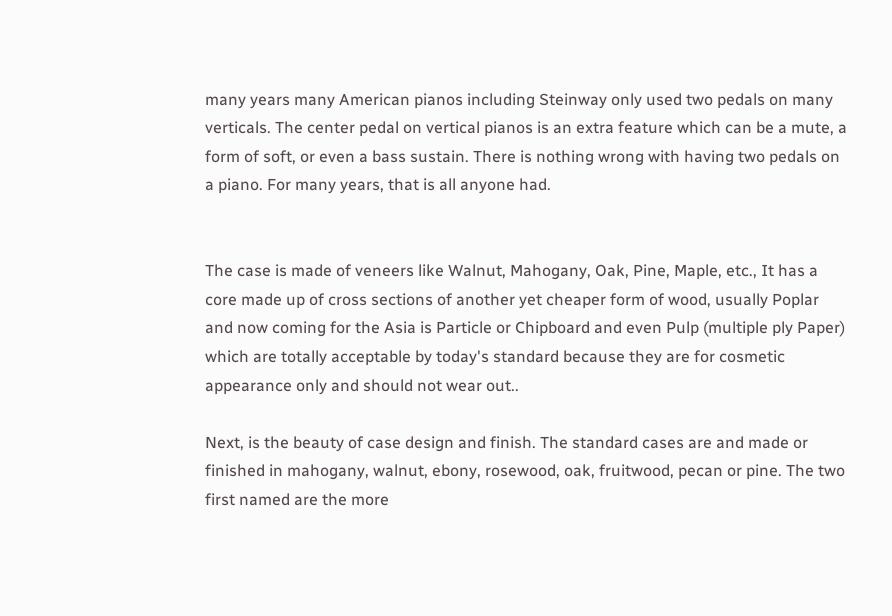many years many American pianos including Steinway only used two pedals on many verticals. The center pedal on vertical pianos is an extra feature which can be a mute, a form of soft, or even a bass sustain. There is nothing wrong with having two pedals on a piano. For many years, that is all anyone had.


The case is made of veneers like Walnut, Mahogany, Oak, Pine, Maple, etc., It has a core made up of cross sections of another yet cheaper form of wood, usually Poplar and now coming for the Asia is Particle or Chipboard and even Pulp (multiple ply Paper) which are totally acceptable by today's standard because they are for cosmetic appearance only and should not wear out..

Next, is the beauty of case design and finish. The standard cases are and made or finished in mahogany, walnut, ebony, rosewood, oak, fruitwood, pecan or pine. The two first named are the more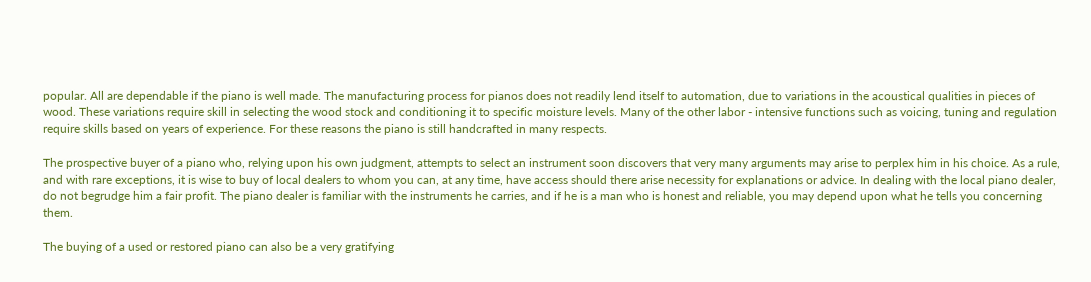popular. All are dependable if the piano is well made. The manufacturing process for pianos does not readily lend itself to automation, due to variations in the acoustical qualities in pieces of wood. These variations require skill in selecting the wood stock and conditioning it to specific moisture levels. Many of the other labor - intensive functions such as voicing, tuning and regulation require skills based on years of experience. For these reasons the piano is still handcrafted in many respects.

The prospective buyer of a piano who, relying upon his own judgment, attempts to select an instrument soon discovers that very many arguments may arise to perplex him in his choice. As a rule, and with rare exceptions, it is wise to buy of local dealers to whom you can, at any time, have access should there arise necessity for explanations or advice. In dealing with the local piano dealer, do not begrudge him a fair profit. The piano dealer is familiar with the instruments he carries, and if he is a man who is honest and reliable, you may depend upon what he tells you concerning them.

The buying of a used or restored piano can also be a very gratifying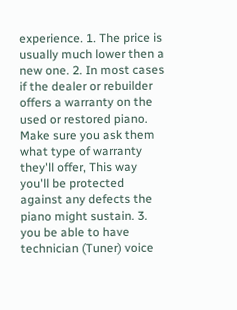experience. 1. The price is usually much lower then a new one. 2. In most cases if the dealer or rebuilder offers a warranty on the used or restored piano. Make sure you ask them what type of warranty they'll offer, This way you'll be protected against any defects the piano might sustain. 3. you be able to have technician (Tuner) voice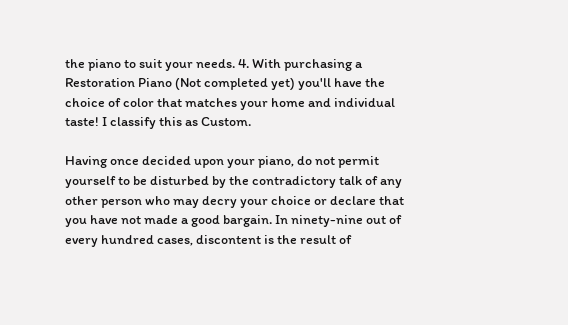the piano to suit your needs. 4. With purchasing a Restoration Piano (Not completed yet) you'll have the choice of color that matches your home and individual taste! I classify this as Custom.

Having once decided upon your piano, do not permit yourself to be disturbed by the contradictory talk of any other person who may decry your choice or declare that you have not made a good bargain. In ninety-nine out of every hundred cases, discontent is the result of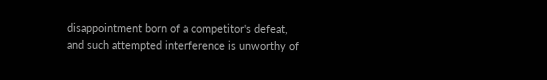disappointment born of a competitor's defeat, and such attempted interference is unworthy of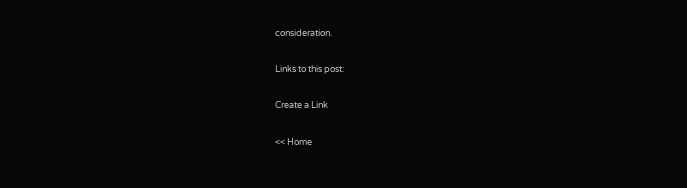consideration.

Links to this post:

Create a Link

<< Home